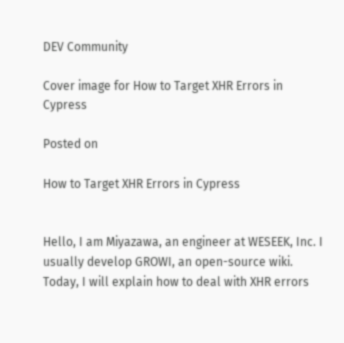DEV Community

Cover image for How to Target XHR Errors in Cypress

Posted on

How to Target XHR Errors in Cypress


Hello, I am Miyazawa, an engineer at WESEEK, Inc. I usually develop GROWI, an open-source wiki. Today, I will explain how to deal with XHR errors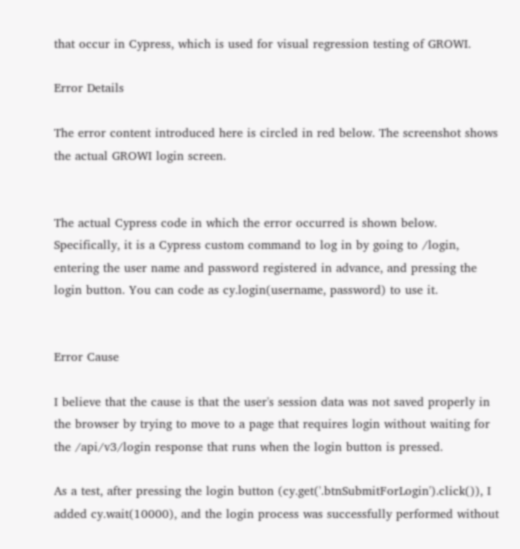that occur in Cypress, which is used for visual regression testing of GROWI.

Error Details

The error content introduced here is circled in red below. The screenshot shows the actual GROWI login screen.


The actual Cypress code in which the error occurred is shown below. Specifically, it is a Cypress custom command to log in by going to /login, entering the user name and password registered in advance, and pressing the login button. You can code as cy.login(username, password) to use it.


Error Cause

I believe that the cause is that the user's session data was not saved properly in the browser by trying to move to a page that requires login without waiting for the /api/v3/login response that runs when the login button is pressed.

As a test, after pressing the login button (cy.get('.btnSubmitForLogin').click()), I added cy.wait(10000), and the login process was successfully performed without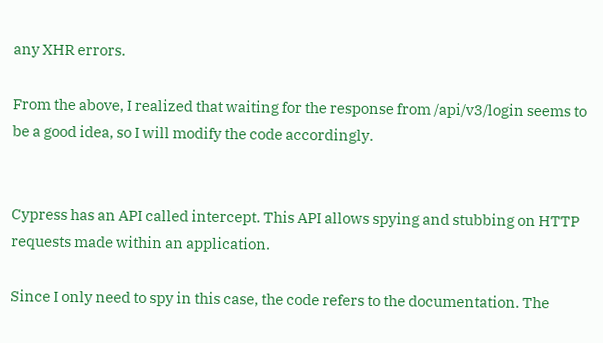any XHR errors.

From the above, I realized that waiting for the response from /api/v3/login seems to be a good idea, so I will modify the code accordingly.


Cypress has an API called intercept. This API allows spying and stubbing on HTTP requests made within an application.

Since I only need to spy in this case, the code refers to the documentation. The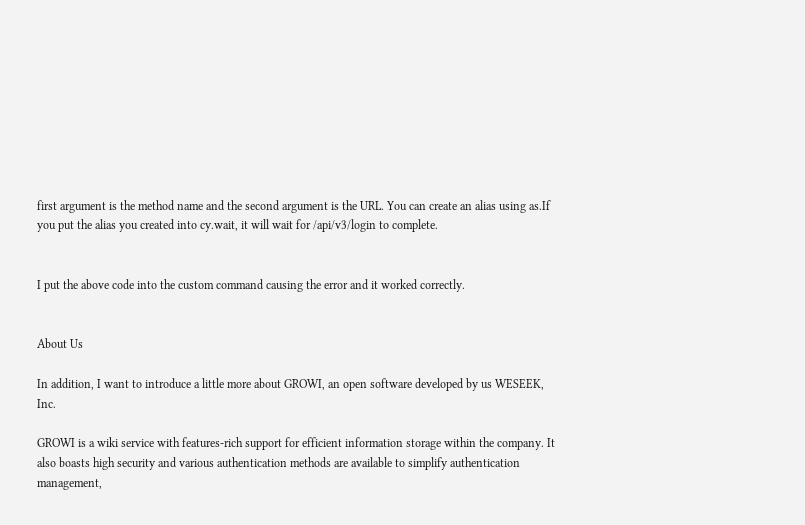first argument is the method name and the second argument is the URL. You can create an alias using as.If you put the alias you created into cy.wait, it will wait for /api/v3/login to complete.


I put the above code into the custom command causing the error and it worked correctly.


About Us

In addition, I want to introduce a little more about GROWI, an open software developed by us WESEEK, Inc.

GROWI is a wiki service with features-rich support for efficient information storage within the company. It also boasts high security and various authentication methods are available to simplify authentication management,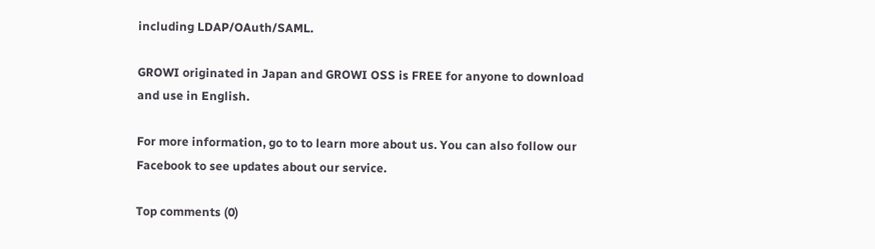including LDAP/OAuth/SAML.

GROWI originated in Japan and GROWI OSS is FREE for anyone to download and use in English.

For more information, go to to learn more about us. You can also follow our Facebook to see updates about our service.

Top comments (0)